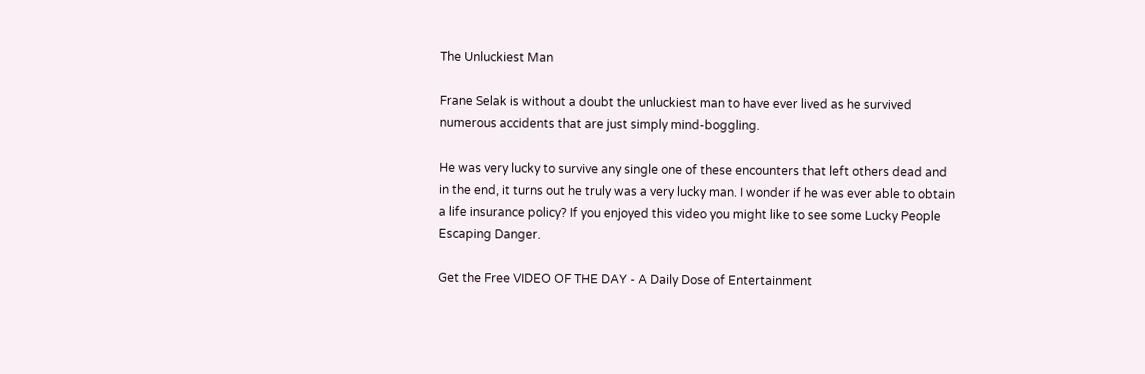The Unluckiest Man

Frane Selak is without a doubt the unluckiest man to have ever lived as he survived numerous accidents that are just simply mind-boggling.

He was very lucky to survive any single one of these encounters that left others dead and in the end, it turns out he truly was a very lucky man. I wonder if he was ever able to obtain a life insurance policy? If you enjoyed this video you might like to see some Lucky People Escaping Danger.

Get the Free VIDEO OF THE DAY - A Daily Dose of Entertainment